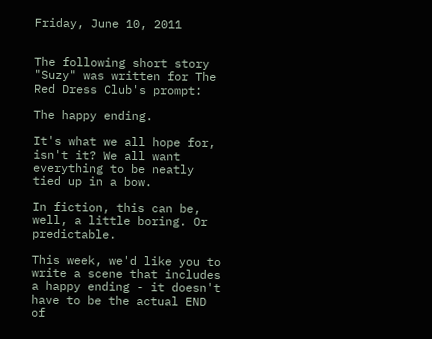Friday, June 10, 2011


The following short story "Suzy" was written for The Red Dress Club's prompt:

The happy ending.

It's what we all hope for, isn't it? We all want everything to be neatly tied up in a bow.

In fiction, this can be, well, a little boring. Or predictable.

This week, we'd like you to write a scene that includes a happy ending - it doesn't have to be the actual END of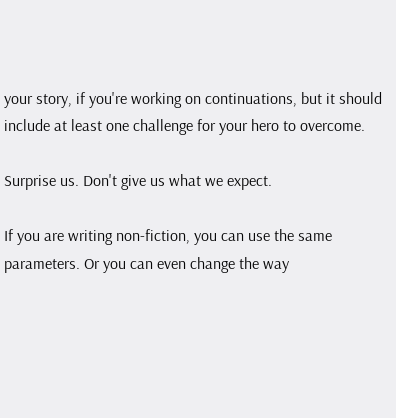your story, if you're working on continuations, but it should include at least one challenge for your hero to overcome.

Surprise us. Don't give us what we expect.

If you are writing non-fiction, you can use the same parameters. Or you can even change the way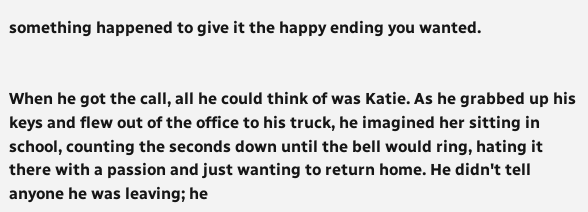something happened to give it the happy ending you wanted.


When he got the call, all he could think of was Katie. As he grabbed up his keys and flew out of the office to his truck, he imagined her sitting in school, counting the seconds down until the bell would ring, hating it there with a passion and just wanting to return home. He didn't tell anyone he was leaving; he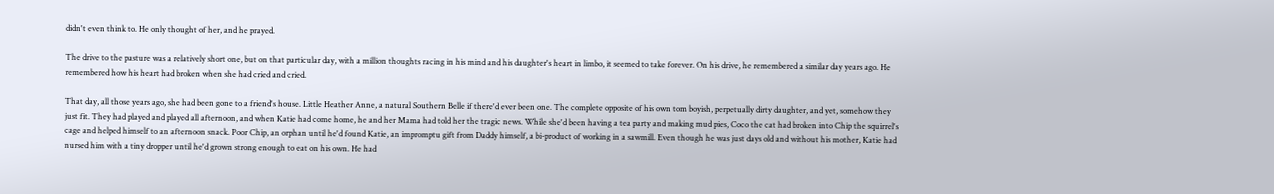didn't even think to. He only thought of her, and he prayed.

The drive to the pasture was a relatively short one, but on that particular day, with a million thoughts racing in his mind and his daughter's heart in limbo, it seemed to take forever. On his drive, he remembered a similar day years ago. He remembered how his heart had broken when she had cried and cried.

That day, all those years ago, she had been gone to a friend's house. Little Heather Anne, a natural Southern Belle if there'd ever been one. The complete opposite of his own tom boyish, perpetually dirty daughter, and yet, somehow they just fit. They had played and played all afternoon, and when Katie had come home, he and her Mama had told her the tragic news. While she'd been having a tea party and making mud pies, Coco the cat had broken into Chip the squirrel's cage and helped himself to an afternoon snack. Poor Chip, an orphan until he'd found Katie, an impromptu gift from Daddy himself, a bi-product of working in a sawmill. Even though he was just days old and without his mother, Katie had nursed him with a tiny dropper until he'd grown strong enough to eat on his own. He had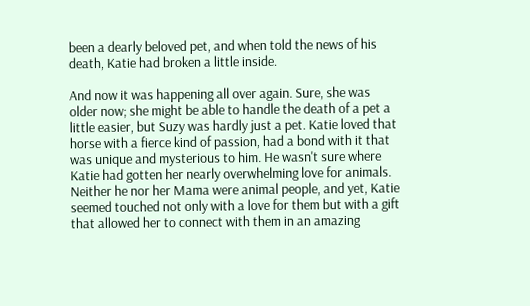been a dearly beloved pet, and when told the news of his death, Katie had broken a little inside.

And now it was happening all over again. Sure, she was older now; she might be able to handle the death of a pet a little easier, but Suzy was hardly just a pet. Katie loved that horse with a fierce kind of passion, had a bond with it that was unique and mysterious to him. He wasn't sure where Katie had gotten her nearly overwhelming love for animals. Neither he nor her Mama were animal people, and yet, Katie seemed touched not only with a love for them but with a gift that allowed her to connect with them in an amazing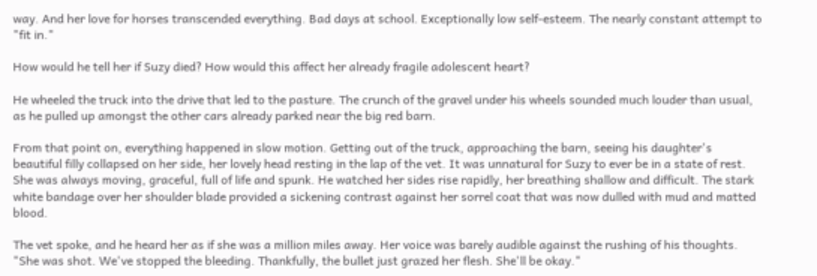way. And her love for horses transcended everything. Bad days at school. Exceptionally low self-esteem. The nearly constant attempt to "fit in."

How would he tell her if Suzy died? How would this affect her already fragile adolescent heart?

He wheeled the truck into the drive that led to the pasture. The crunch of the gravel under his wheels sounded much louder than usual, as he pulled up amongst the other cars already parked near the big red barn.

From that point on, everything happened in slow motion. Getting out of the truck, approaching the barn, seeing his daughter's beautiful filly collapsed on her side, her lovely head resting in the lap of the vet. It was unnatural for Suzy to ever be in a state of rest. She was always moving, graceful, full of life and spunk. He watched her sides rise rapidly, her breathing shallow and difficult. The stark white bandage over her shoulder blade provided a sickening contrast against her sorrel coat that was now dulled with mud and matted blood.

The vet spoke, and he heard her as if she was a million miles away. Her voice was barely audible against the rushing of his thoughts. "She was shot. We've stopped the bleeding. Thankfully, the bullet just grazed her flesh. She'll be okay."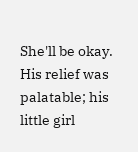She'll be okay. His relief was palatable; his little girl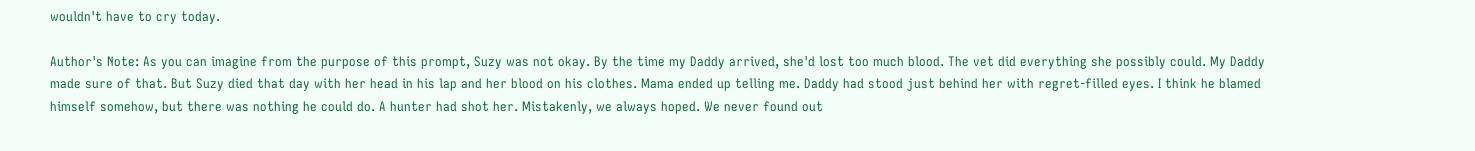wouldn't have to cry today.

Author's Note: As you can imagine from the purpose of this prompt, Suzy was not okay. By the time my Daddy arrived, she'd lost too much blood. The vet did everything she possibly could. My Daddy made sure of that. But Suzy died that day with her head in his lap and her blood on his clothes. Mama ended up telling me. Daddy had stood just behind her with regret-filled eyes. I think he blamed himself somehow, but there was nothing he could do. A hunter had shot her. Mistakenly, we always hoped. We never found out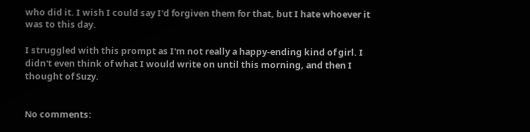who did it. I wish I could say I'd forgiven them for that, but I hate whoever it was to this day.

I struggled with this prompt as I'm not really a happy-ending kind of girl. I didn't even think of what I would write on until this morning, and then I thought of Suzy.


No comments: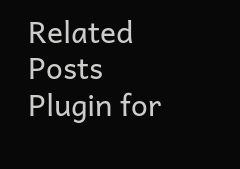Related Posts Plugin for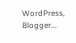WordPress, Blogger...